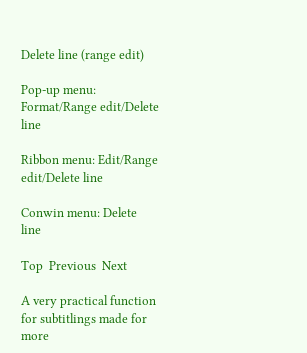Delete line (range edit)

Pop-up menu: Format/Range edit/Delete line

Ribbon menu: Edit/Range edit/Delete line

Conwin menu: Delete line

Top  Previous  Next

A very practical function for subtitlings made for more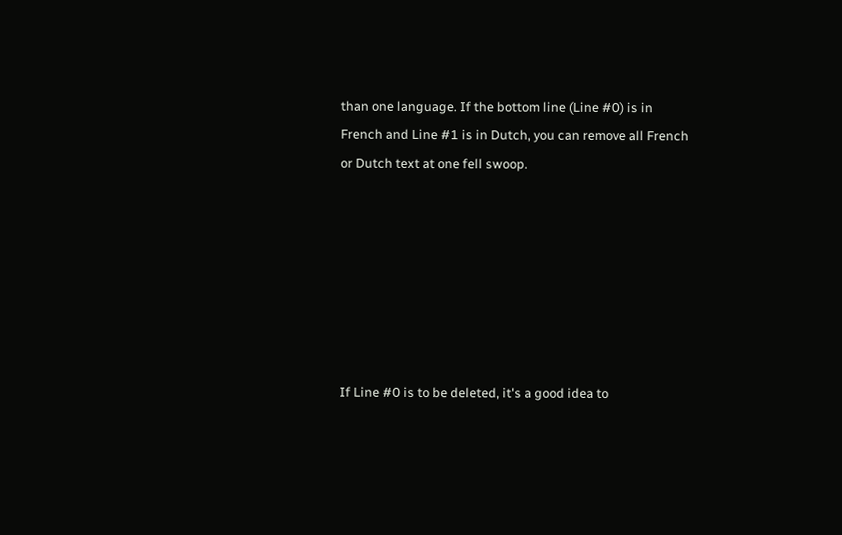than one language. If the bottom line (Line #0) is in French and Line #1 is in Dutch, you can remove all French or Dutch text at one fell swoop.







If Line #0 is to be deleted, it's a good idea to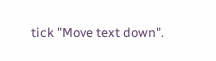tick "Move text down".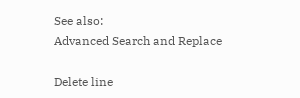See also:
Advanced Search and Replace

Delete line